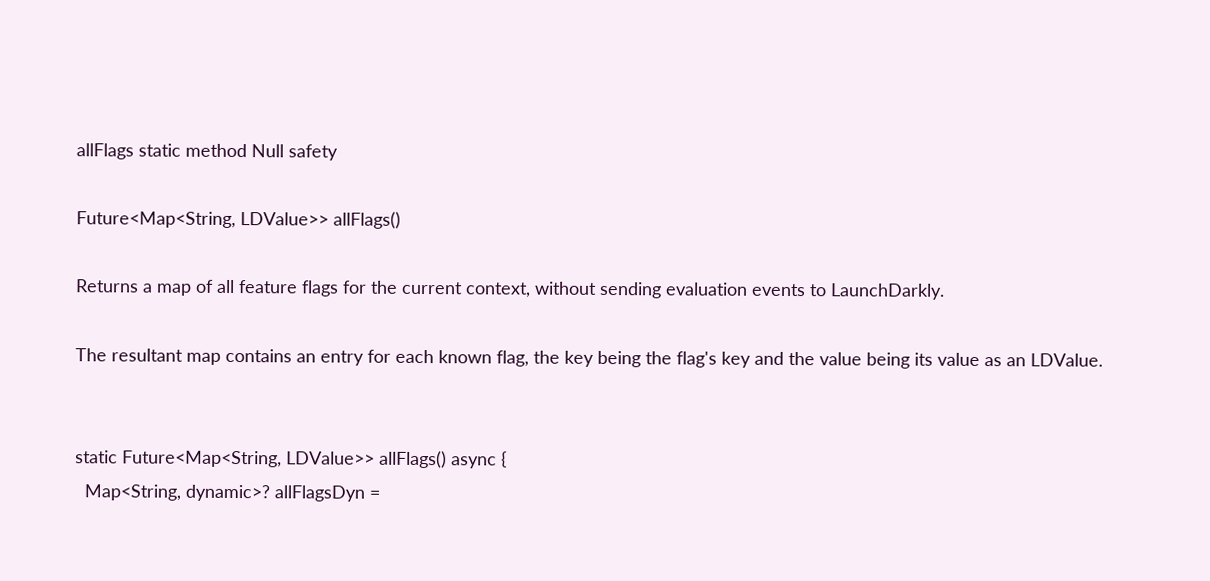allFlags static method Null safety

Future<Map<String, LDValue>> allFlags()

Returns a map of all feature flags for the current context, without sending evaluation events to LaunchDarkly.

The resultant map contains an entry for each known flag, the key being the flag's key and the value being its value as an LDValue.


static Future<Map<String, LDValue>> allFlags() async {
  Map<String, dynamic>? allFlagsDyn =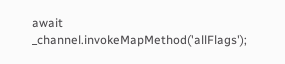await _channel.invokeMapMethod('allFlags');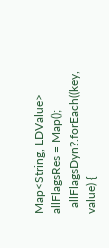Map<String, LDValue> allFlagsRes = Map();
  allFlagsDyn?.forEach((key, value) {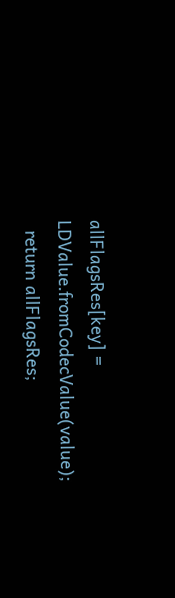allFlagsRes[key] = LDValue.fromCodecValue(value);
  return allFlagsRes;